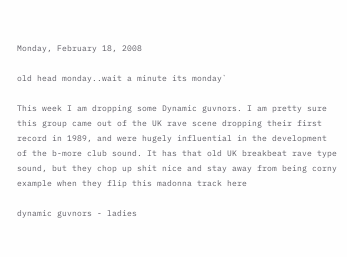Monday, February 18, 2008

old head monday..wait a minute its monday`

This week I am dropping some Dynamic guvnors. I am pretty sure this group came out of the UK rave scene dropping their first record in 1989, and were hugely influential in the development of the b-more club sound. It has that old UK breakbeat rave type sound, but they chop up shit nice and stay away from being corny example when they flip this madonna track here

dynamic guvnors - ladies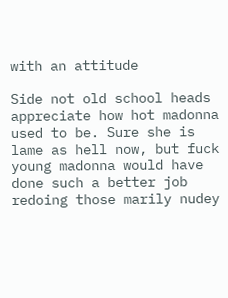with an attitude

Side not old school heads appreciate how hot madonna used to be. Sure she is lame as hell now, but fuck young madonna would have done such a better job redoing those marily nudey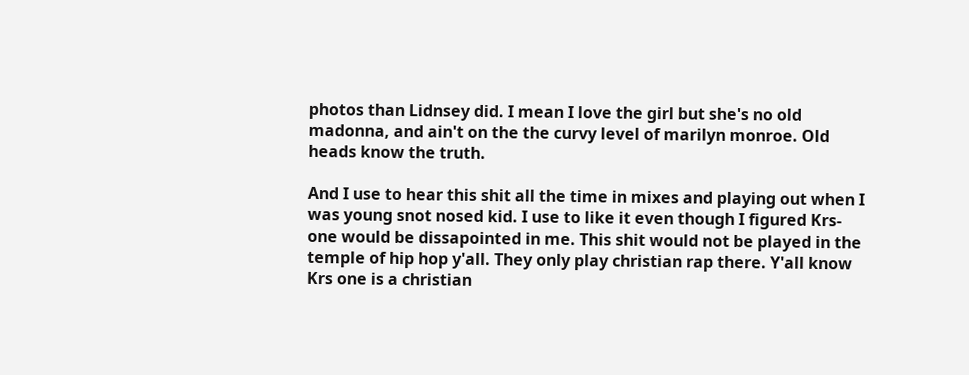photos than Lidnsey did. I mean I love the girl but she's no old madonna, and ain't on the the curvy level of marilyn monroe. Old heads know the truth.

And I use to hear this shit all the time in mixes and playing out when I was young snot nosed kid. I use to like it even though I figured Krs-one would be dissapointed in me. This shit would not be played in the temple of hip hop y'all. They only play christian rap there. Y'all know Krs one is a christian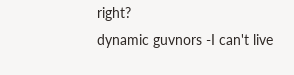right?
dynamic guvnors -I can't live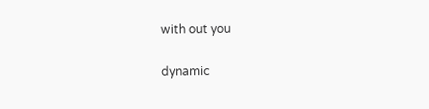with out you

dynamic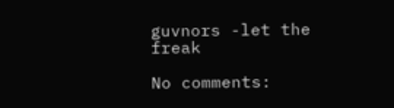guvnors -let the freak

No comments: